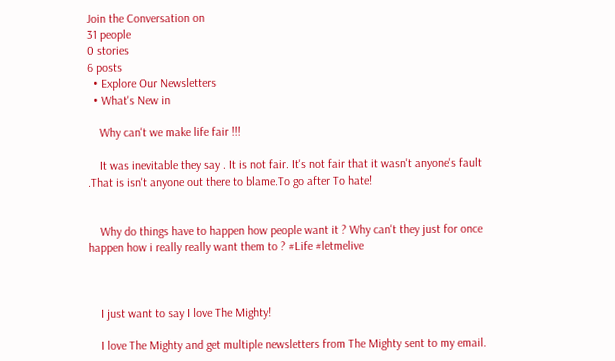Join the Conversation on
31 people
0 stories
6 posts
  • Explore Our Newsletters
  • What's New in

    Why can't we make life fair !!!

    It was inevitable they say . It is not fair. It's not fair that it wasn't anyone's fault .That is isn't anyone out there to blame.To go after To hate!


    Why do things have to happen how people want it ? Why can't they just for once happen how i really really want them to ? #Life #letmelive



    I just want to say I love The Mighty!

    I love The Mighty and get multiple newsletters from The Mighty sent to my email.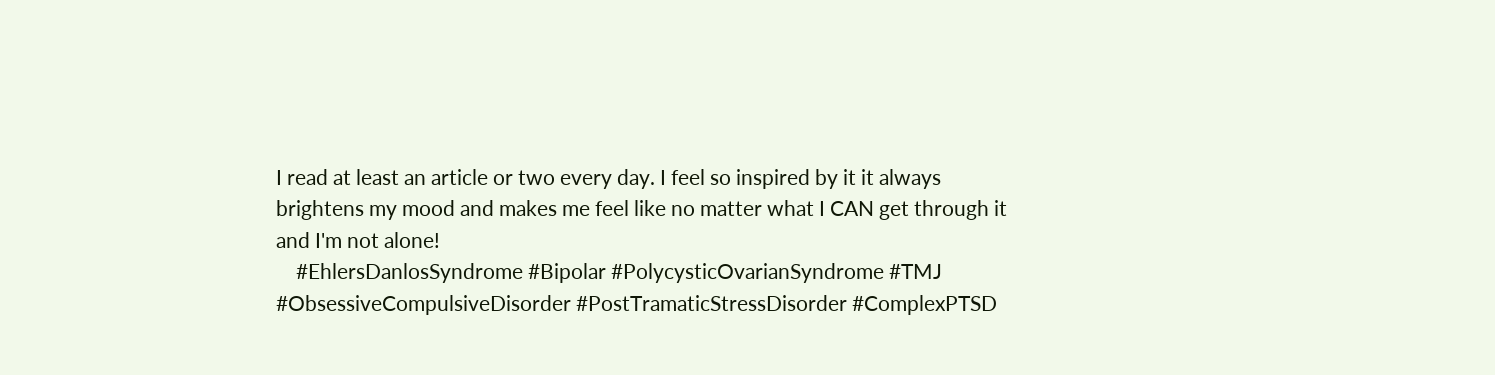I read at least an article or two every day. I feel so inspired by it it always brightens my mood and makes me feel like no matter what I CAN get through it and I'm not alone!
    #EhlersDanlosSyndrome #Bipolar #PolycysticOvarianSyndrome #TMJ #ObsessiveCompulsiveDisorder #PostTramaticStressDisorder #ComplexPTSD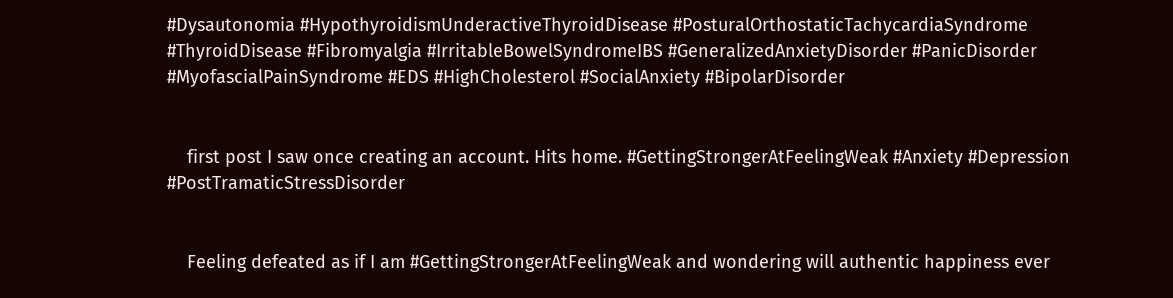#Dysautonomia #HypothyroidismUnderactiveThyroidDisease #PosturalOrthostaticTachycardiaSyndrome #ThyroidDisease #Fibromyalgia #IrritableBowelSyndromeIBS #GeneralizedAnxietyDisorder #PanicDisorder #MyofascialPainSyndrome #EDS #HighCholesterol #SocialAnxiety #BipolarDisorder


    first post I saw once creating an account. Hits home. #GettingStrongerAtFeelingWeak #Anxiety #Depression #PostTramaticStressDisorder


    Feeling defeated as if I am #GettingStrongerAtFeelingWeak and wondering will authentic happiness ever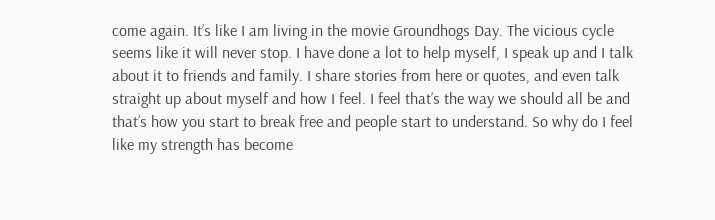come again. It’s like I am living in the movie Groundhogs Day. The vicious cycle seems like it will never stop. I have done a lot to help myself, I speak up and I talk about it to friends and family. I share stories from here or quotes, and even talk straight up about myself and how I feel. I feel that’s the way we should all be and that’s how you start to break free and people start to understand. So why do I feel like my strength has become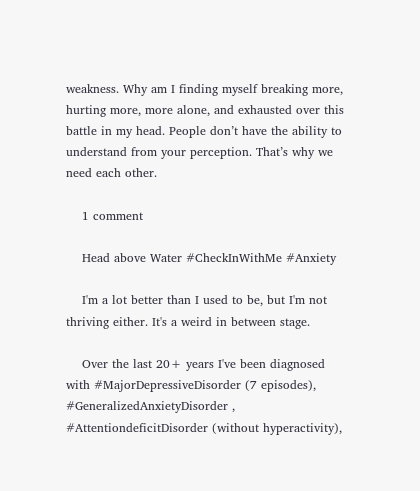weakness. Why am I finding myself breaking more, hurting more, more alone, and exhausted over this battle in my head. People don’t have the ability to understand from your perception. That’s why we need each other.

    1 comment

    Head above Water #CheckInWithMe #Anxiety

    I'm a lot better than I used to be, but I'm not thriving either. It's a weird in between stage.

    Over the last 20+ years I've been diagnosed with #MajorDepressiveDisorder (7 episodes), #GeneralizedAnxietyDisorder , #AttentiondeficitDisorder (without hyperactivity),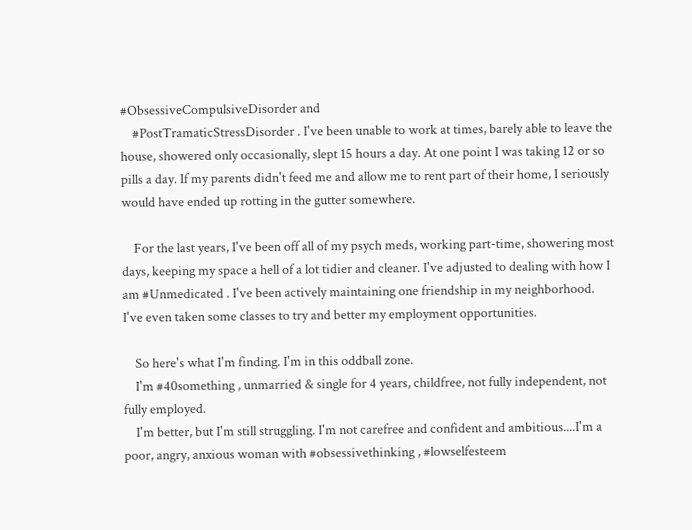#ObsessiveCompulsiveDisorder and
    #PostTramaticStressDisorder . I've been unable to work at times, barely able to leave the house, showered only occasionally, slept 15 hours a day. At one point I was taking 12 or so pills a day. If my parents didn't feed me and allow me to rent part of their home, I seriously would have ended up rotting in the gutter somewhere.

    For the last years, I've been off all of my psych meds, working part-time, showering most days, keeping my space a hell of a lot tidier and cleaner. I've adjusted to dealing with how I am #Unmedicated . I've been actively maintaining one friendship in my neighborhood. I've even taken some classes to try and better my employment opportunities.

    So here's what I'm finding. I'm in this oddball zone.
    I'm #40something , unmarried & single for 4 years, childfree, not fully independent, not fully employed.
    I'm better, but I'm still struggling. I'm not carefree and confident and ambitious....I'm a poor, angry, anxious woman with #obsessivethinking , #lowselfesteem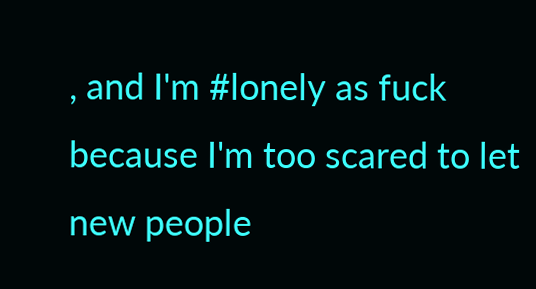, and I'm #lonely as fuck because I'm too scared to let new people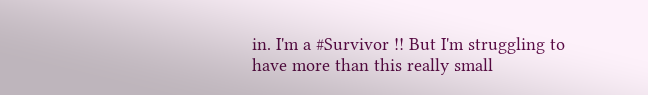in. I'm a #Survivor !! But I'm struggling to have more than this really small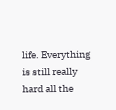life. Everything is still really hard all the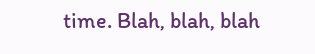time. Blah, blah, blah